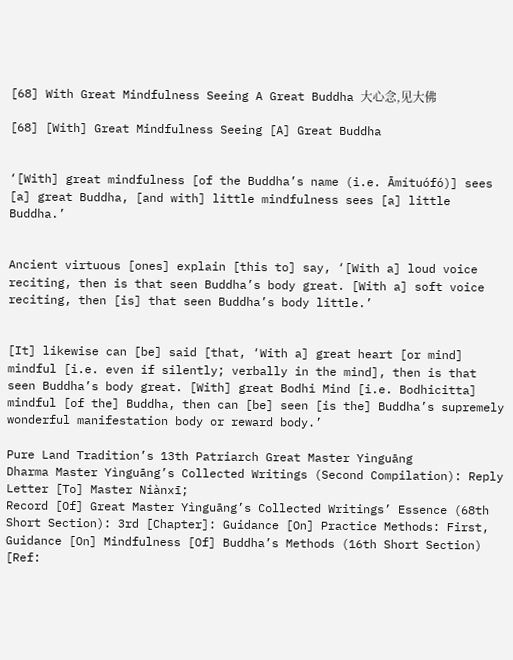[68] With Great Mindfulness Seeing A Great Buddha 大心念,见大佛

[68] [With] Great Mindfulness Seeing [A] Great Buddha


‘[With] great mindfulness [of the Buddha’s name (i.e. Āmítuófó)] sees [a] great Buddha, [and with] little mindfulness sees [a] little Buddha.’


Ancient virtuous [ones] explain [this to] say, ‘[With a] loud voice reciting, then is that seen Buddha’s body great. [With a] soft voice reciting, then [is] that seen Buddha’s body little.’


[It] likewise can [be] said [that, ‘With a] great heart [or mind] mindful [i.e. even if silently; verbally in the mind], then is that seen Buddha’s body great. [With] great Bodhi Mind [i.e. Bodhicitta] mindful [of the] Buddha, then can [be] seen [is the] Buddha’s supremely wonderful manifestation body or reward body.’

Pure Land Tradition’s 13th Patriarch Great Master Yìnguāng
Dharma Master Yìnguāng’s Collected Writings (Second Compilation): Reply Letter [To] Master Niànxī;
Record [Of] Great Master Yìnguāng’s Collected Writings’ Essence (68th Short Section): 3rd [Chapter]: Guidance [On] Practice Methods: First, Guidance [On] Mindfulness [Of] Buddha’s Methods (16th Short Section)
[Ref: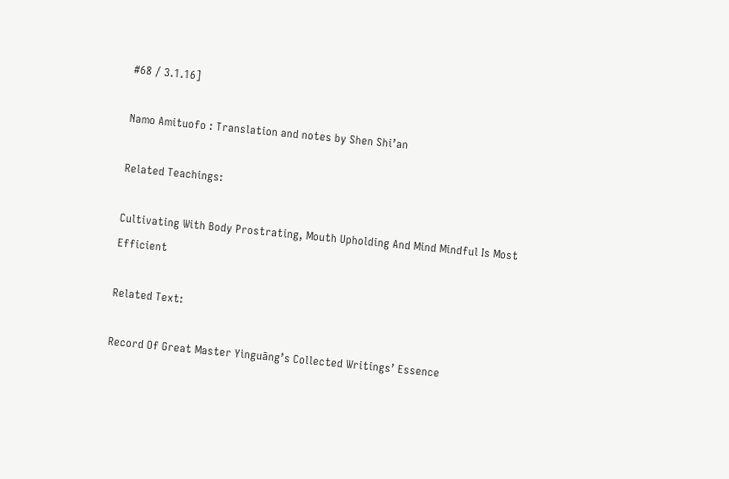#68 / 3.1.16]

Namo Amituofo : Translation and notes by Shen Shi’an

Related Teachings:

Cultivating With Body Prostrating, Mouth Upholding And Mind Mindful Is Most Efficient

Related Text:

Record Of Great Master Yìnguāng’s Collected Writings’ Essence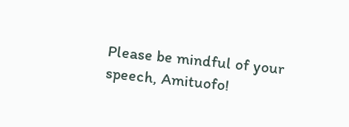Please be mindful of your speech, Amituofo!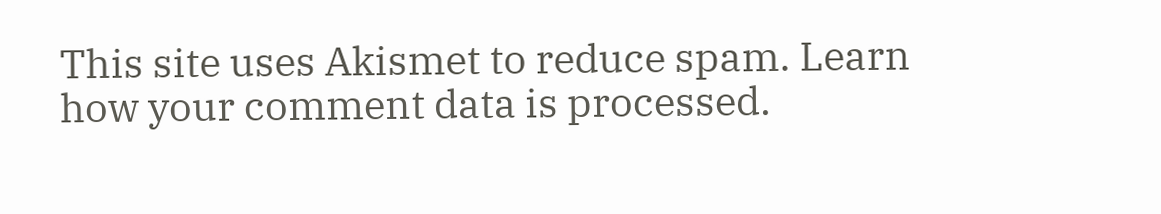This site uses Akismet to reduce spam. Learn how your comment data is processed.